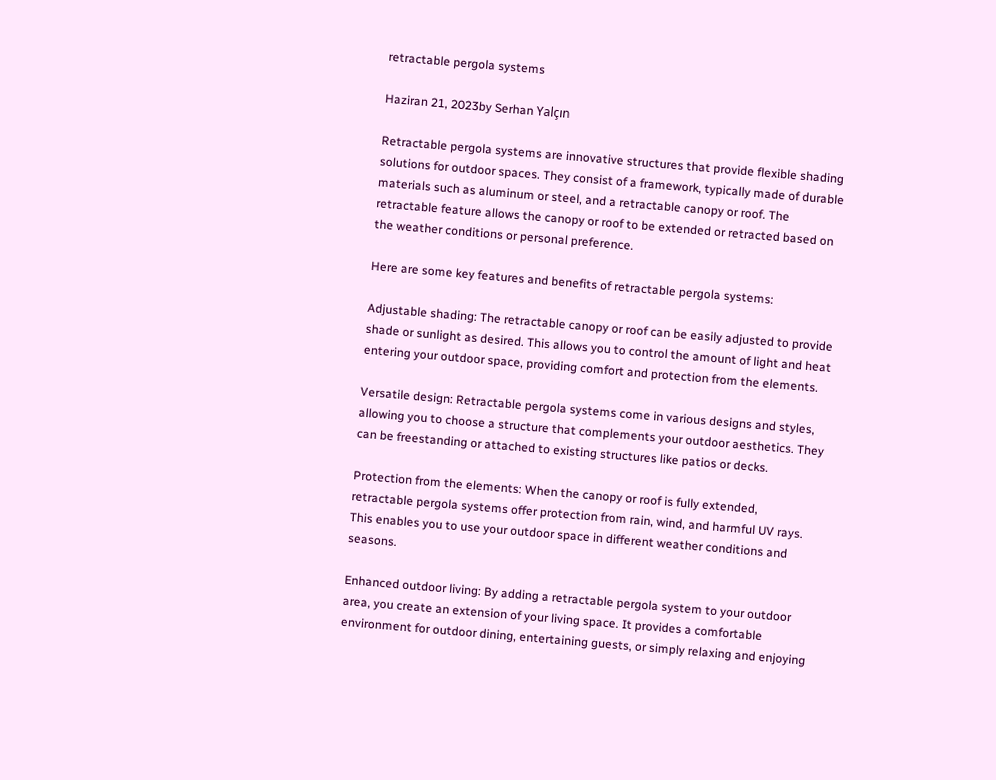retractable pergola systems

Haziran 21, 2023by Serhan Yalçın

Retractable pergola systems are innovative structures that provide flexible shading solutions for outdoor spaces. They consist of a framework, typically made of durable materials such as aluminum or steel, and a retractable canopy or roof. The retractable feature allows the canopy or roof to be extended or retracted based on the weather conditions or personal preference.

Here are some key features and benefits of retractable pergola systems:

Adjustable shading: The retractable canopy or roof can be easily adjusted to provide shade or sunlight as desired. This allows you to control the amount of light and heat entering your outdoor space, providing comfort and protection from the elements.

Versatile design: Retractable pergola systems come in various designs and styles, allowing you to choose a structure that complements your outdoor aesthetics. They can be freestanding or attached to existing structures like patios or decks.

Protection from the elements: When the canopy or roof is fully extended, retractable pergola systems offer protection from rain, wind, and harmful UV rays. This enables you to use your outdoor space in different weather conditions and seasons.

Enhanced outdoor living: By adding a retractable pergola system to your outdoor area, you create an extension of your living space. It provides a comfortable environment for outdoor dining, entertaining guests, or simply relaxing and enjoying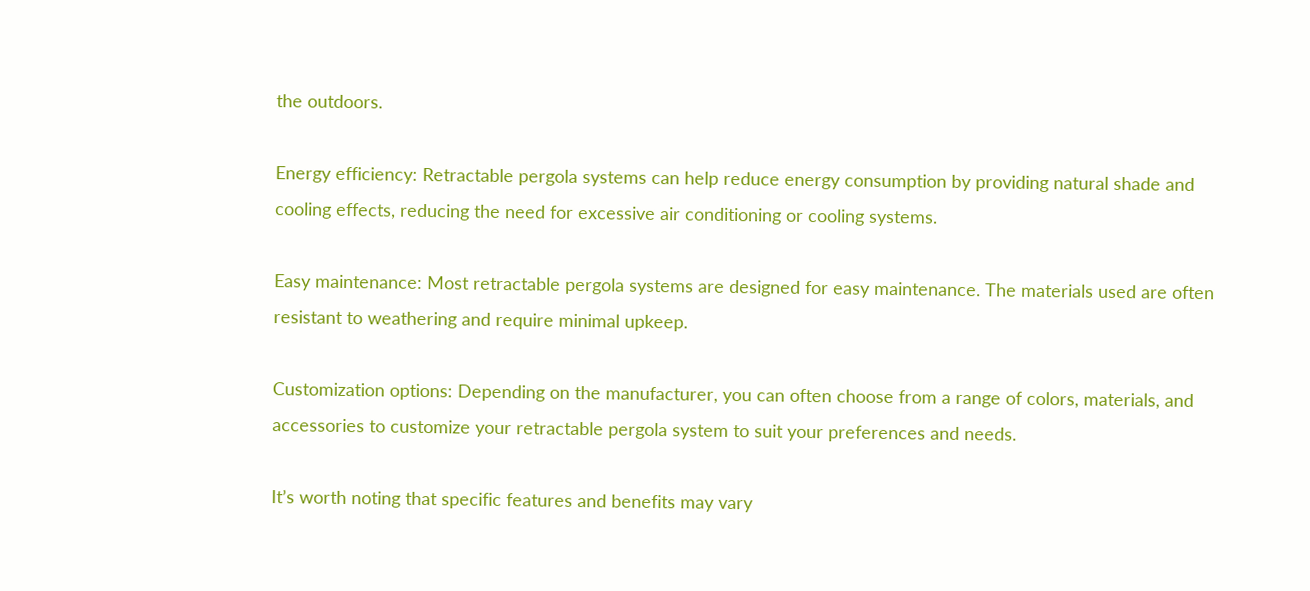the outdoors.

Energy efficiency: Retractable pergola systems can help reduce energy consumption by providing natural shade and cooling effects, reducing the need for excessive air conditioning or cooling systems.

Easy maintenance: Most retractable pergola systems are designed for easy maintenance. The materials used are often resistant to weathering and require minimal upkeep.

Customization options: Depending on the manufacturer, you can often choose from a range of colors, materials, and accessories to customize your retractable pergola system to suit your preferences and needs.

It’s worth noting that specific features and benefits may vary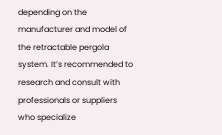depending on the manufacturer and model of the retractable pergola system. It’s recommended to research and consult with professionals or suppliers who specialize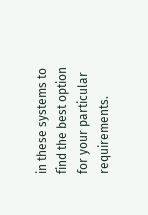in these systems to find the best option for your particular requirements.